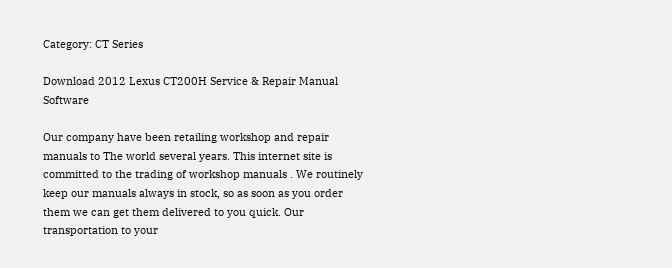Category: CT Series

Download 2012 Lexus CT200H Service & Repair Manual Software

Our company have been retailing workshop and repair manuals to The world several years. This internet site is committed to the trading of workshop manuals . We routinely keep our manuals always in stock, so as soon as you order them we can get them delivered to you quick. Our transportation to your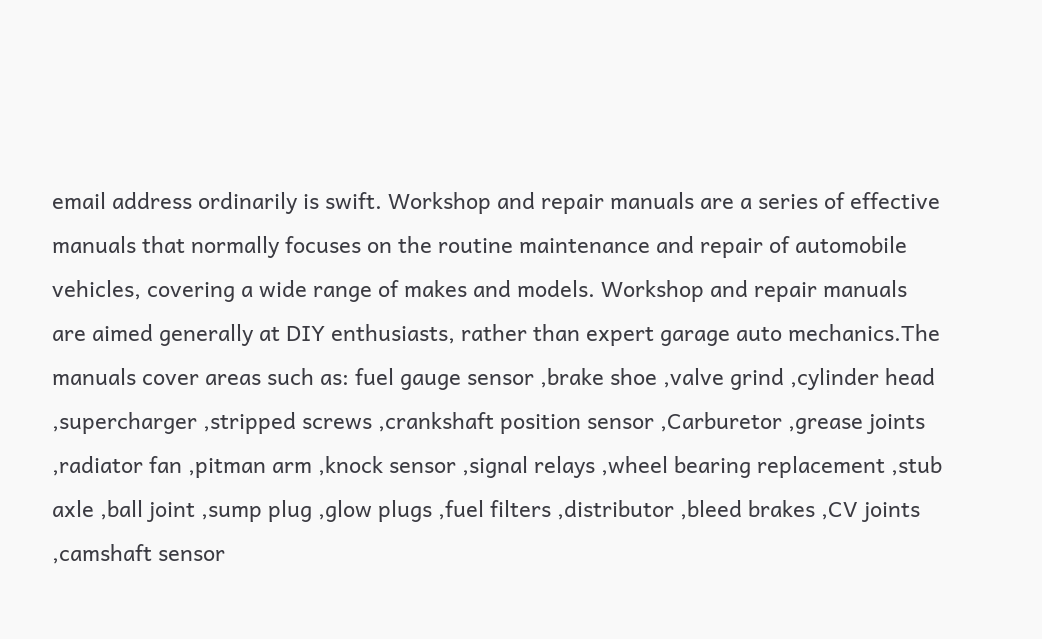email address ordinarily is swift. Workshop and repair manuals are a series of effective manuals that normally focuses on the routine maintenance and repair of automobile vehicles, covering a wide range of makes and models. Workshop and repair manuals are aimed generally at DIY enthusiasts, rather than expert garage auto mechanics.The manuals cover areas such as: fuel gauge sensor ,brake shoe ,valve grind ,cylinder head ,supercharger ,stripped screws ,crankshaft position sensor ,Carburetor ,grease joints ,radiator fan ,pitman arm ,knock sensor ,signal relays ,wheel bearing replacement ,stub axle ,ball joint ,sump plug ,glow plugs ,fuel filters ,distributor ,bleed brakes ,CV joints ,camshaft sensor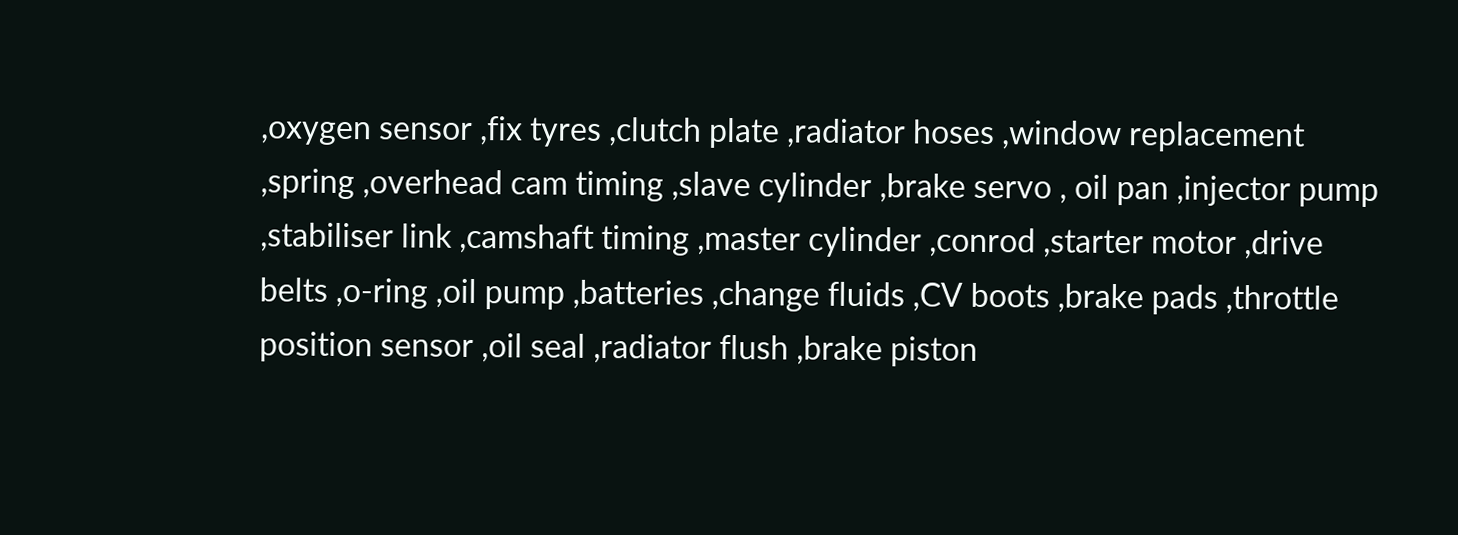,oxygen sensor ,fix tyres ,clutch plate ,radiator hoses ,window replacement ,spring ,overhead cam timing ,slave cylinder ,brake servo , oil pan ,injector pump ,stabiliser link ,camshaft timing ,master cylinder ,conrod ,starter motor ,drive belts ,o-ring ,oil pump ,batteries ,change fluids ,CV boots ,brake pads ,throttle position sensor ,oil seal ,radiator flush ,brake piston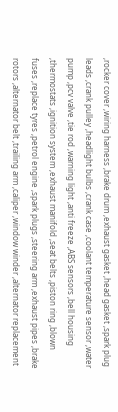,rocker cover ,wiring harness ,brake drum ,exhaust gasket ,head gasket ,spark plug leads ,crank pulley ,headlight bulbs ,crank case ,coolant temperature sensor ,water pump ,pcv valve ,tie rod ,warning light ,anti freeze ,ABS sensors ,bell housing ,thermostats ,ignition system ,exhaust manifold ,seat belts ,piston ring ,blown fuses ,replace tyres ,petrol engine ,spark plugs ,steering arm ,exhaust pipes ,brake rotors ,alternator belt ,trailing arm ,caliper ,window winder ,alternator replacement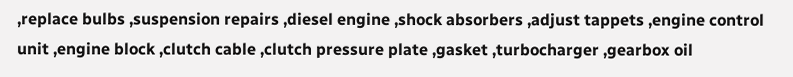,replace bulbs ,suspension repairs ,diesel engine ,shock absorbers ,adjust tappets ,engine control unit ,engine block ,clutch cable ,clutch pressure plate ,gasket ,turbocharger ,gearbox oil